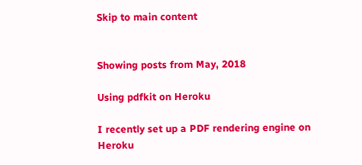Skip to main content


Showing posts from May, 2018

Using pdfkit on Heroku

I recently set up a PDF rendering engine on Heroku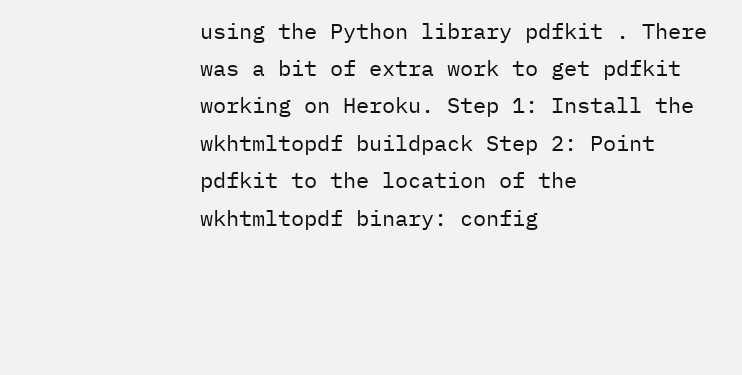using the Python library pdfkit . There was a bit of extra work to get pdfkit working on Heroku. Step 1: Install the  wkhtmltopdf buildpack Step 2: Point pdfkit to the location of the wkhtmltopdf binary: config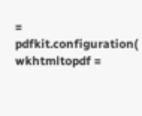= pdfkit.configuration( wkhtmltopdf =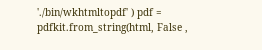'./bin/wkhtmltopdf' ) pdf = pdfkit.from_string(html, False ,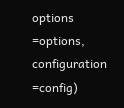options =options, configuration =config)